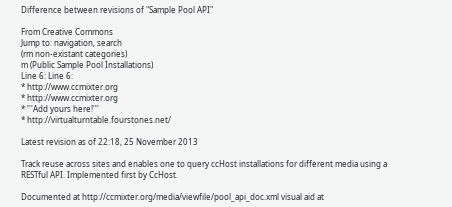Difference between revisions of "Sample Pool API"

From Creative Commons
Jump to: navigation, search
(rm non-existant categories)
m (Public Sample Pool Installations)
Line 6: Line 6:
* http://www.ccmixter.org
* http://www.ccmixter.org
* '''Add yours here!'''
* http://virtualturntable.fourstones.net/

Latest revision as of 22:18, 25 November 2013

Track reuse across sites and enables one to query ccHost installations for different media using a RESTful API. Implemented first by CcHost.

Documented at http://ccmixter.org/media/viewfile/pool_api_doc.xml visual aid at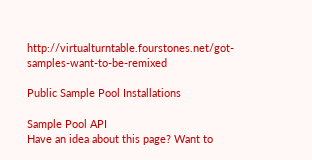http://virtualturntable.fourstones.net/got-samples-want-to-be-remixed

Public Sample Pool Installations

Sample Pool API
Have an idea about this page? Want to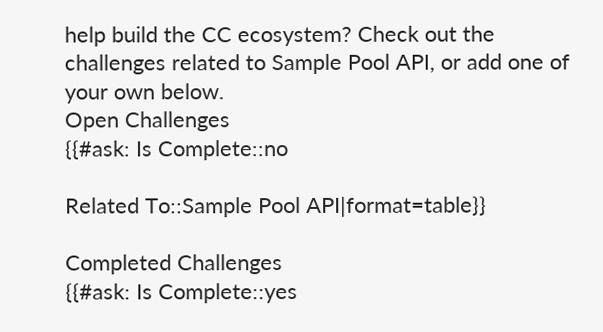help build the CC ecosystem? Check out the challenges related to Sample Pool API, or add one of your own below.
Open Challenges
{{#ask: Is Complete::no

Related To::Sample Pool API|format=table}}

Completed Challenges
{{#ask: Is Complete::yes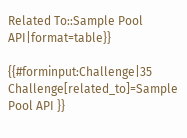Related To::Sample Pool API|format=table}}

{{#forminput:Challenge|35 Challenge[related_to]=Sample Pool API }}